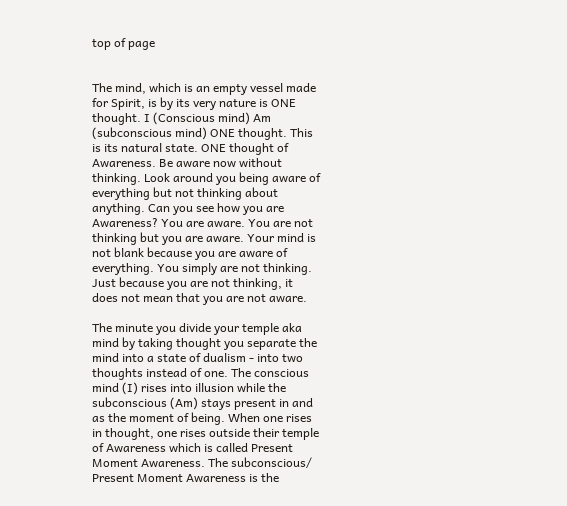top of page


The mind, which is an empty vessel made for Spirit, is by its very nature is ONE thought. I (Conscious mind) Am (subconscious mind) ONE thought. This is its natural state. ONE thought of Awareness. Be aware now without thinking. Look around you being aware of everything but not thinking about anything. Can you see how you are Awareness? You are aware. You are not thinking but you are aware. Your mind is not blank because you are aware of everything. You simply are not thinking. Just because you are not thinking, it does not mean that you are not aware.

The minute you divide your temple aka mind by taking thought you separate the mind into a state of dualism - into two thoughts instead of one. The conscious mind (I) rises into illusion while the subconscious (Am) stays present in and as the moment of being. When one rises in thought, one rises outside their temple of Awareness which is called Present Moment Awareness. The subconscious/ Present Moment Awareness is the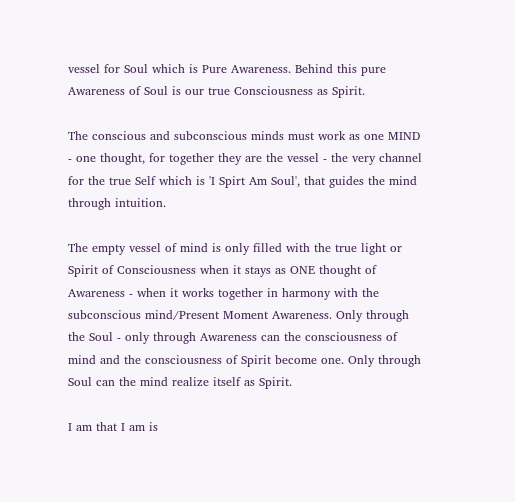vessel for Soul which is Pure Awareness. Behind this pure Awareness of Soul is our true Consciousness as Spirit.

The conscious and subconscious minds must work as one MIND - one thought, for together they are the vessel - the very channel for the true Self which is 'I Spirt Am Soul', that guides the mind through intuition.

The empty vessel of mind is only filled with the true light or Spirit of Consciousness when it stays as ONE thought of Awareness - when it works together in harmony with the subconscious mind/Present Moment Awareness. Only through the Soul - only through Awareness can the consciousness of mind and the consciousness of Spirit become one. Only through Soul can the mind realize itself as Spirit.

I am that I am is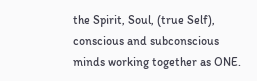the Spirit, Soul, (true Self), conscious and subconscious minds working together as ONE.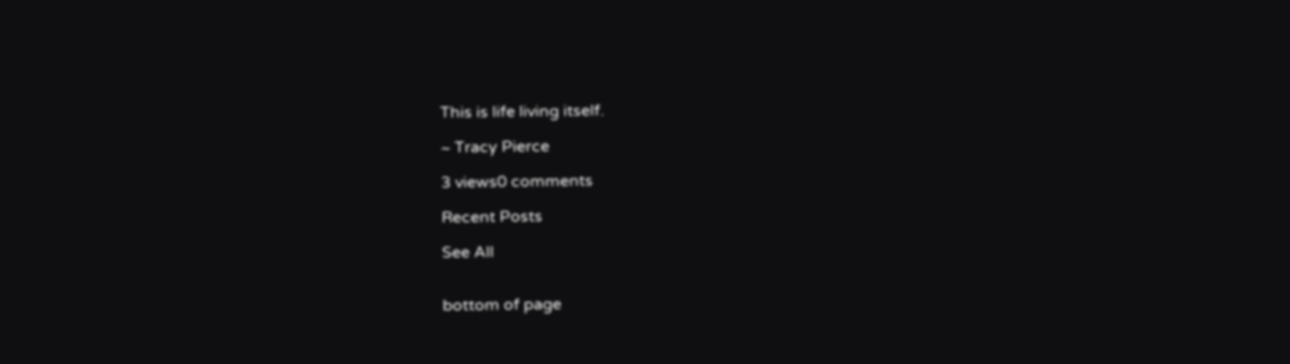This is life living itself.

~ Tracy Pierce

3 views0 comments

Recent Posts

See All


bottom of page